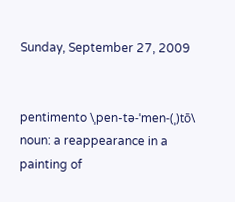Sunday, September 27, 2009


pentimento \ˌpen-tə-ˈmen-(ˌ)tō\ noun: a reappearance in a painting of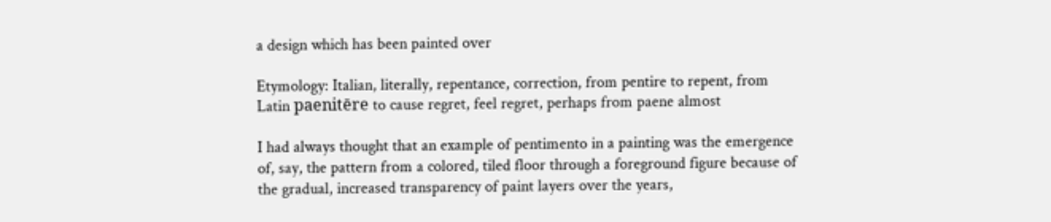a design which has been painted over

Etymology: Italian, literally, repentance, correction, from pentire to repent, from Latin paenitēre to cause regret, feel regret, perhaps from paene almost

I had always thought that an example of pentimento in a painting was the emergence of, say, the pattern from a colored, tiled floor through a foreground figure because of the gradual, increased transparency of paint layers over the years,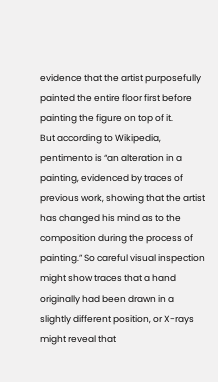evidence that the artist purposefully painted the entire floor first before painting the figure on top of it.
But according to Wikipedia, pentimento is “an alteration in a painting, evidenced by traces of previous work, showing that the artist has changed his mind as to the composition during the process of painting.” So careful visual inspection might show traces that a hand originally had been drawn in a slightly different position, or X-rays might reveal that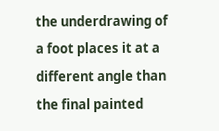the underdrawing of a foot places it at a different angle than the final painted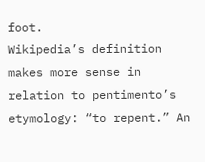foot.
Wikipedia’s definition makes more sense in relation to pentimento’s etymology: “to repent.” An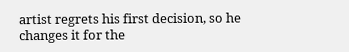artist regrets his first decision, so he changes it for the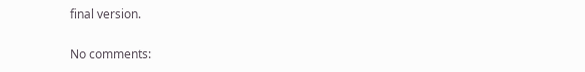final version.

No comments: